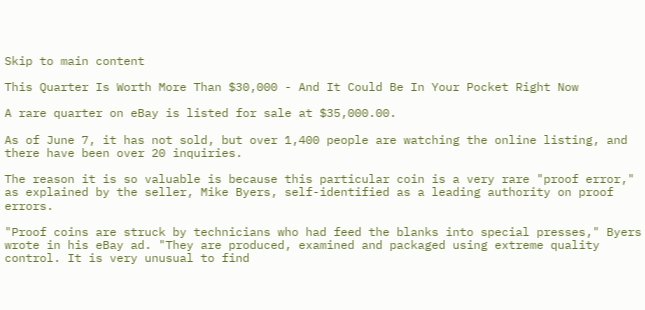Skip to main content

This Quarter Is Worth More Than $30,000 - And It Could Be In Your Pocket Right Now

A rare quarter on eBay is listed for sale at $35,000.00.

As of June 7, it has not sold, but over 1,400 people are watching the online listing, and there have been over 20 inquiries.

The reason it is so valuable is because this particular coin is a very rare "proof error," as explained by the seller, Mike Byers, self-identified as a leading authority on proof errors.

"Proof coins are struck by technicians who had feed the blanks into special presses," Byers wrote in his eBay ad. "They are produced, examined and packaged using extreme quality control. It is very unusual to find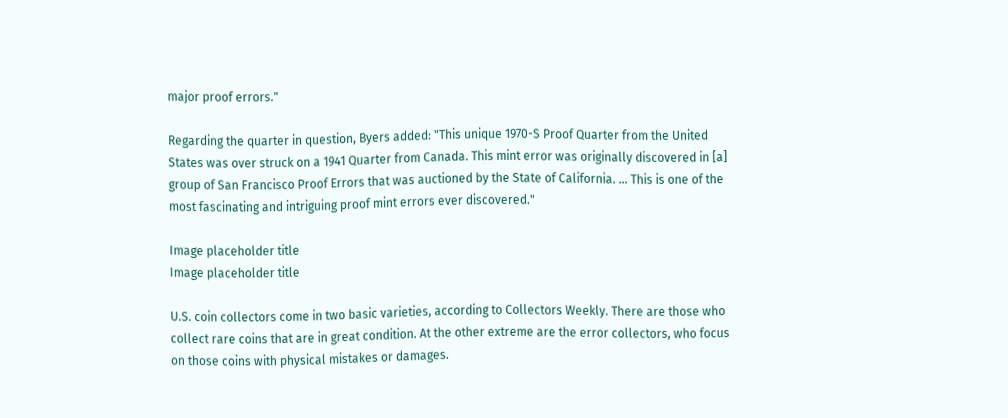major proof errors."

Regarding the quarter in question, Byers added: "This unique 1970-S Proof Quarter from the United States was over struck on a 1941 Quarter from Canada. This mint error was originally discovered in [a] group of San Francisco Proof Errors that was auctioned by the State of California. ... This is one of the most fascinating and intriguing proof mint errors ever discovered."

Image placeholder title
Image placeholder title

U.S. coin collectors come in two basic varieties, according to Collectors Weekly. There are those who collect rare coins that are in great condition. At the other extreme are the error collectors, who focus on those coins with physical mistakes or damages.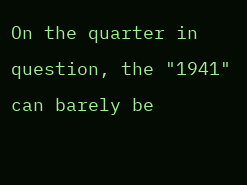On the quarter in question, the "1941" can barely be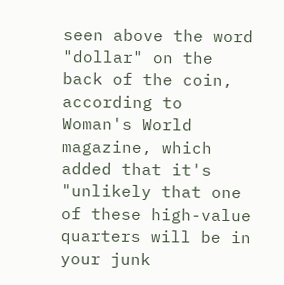seen above the word "dollar" on the back of the coin, according to Woman's World magazine, which added that it's "unlikely that one of these high-value quarters will be in your junk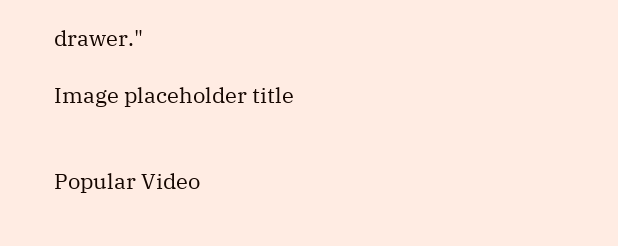drawer."

Image placeholder title


Popular Video